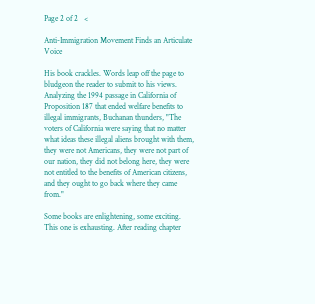Page 2 of 2   <

Anti-Immigration Movement Finds an Articulate Voice

His book crackles. Words leap off the page to bludgeon the reader to submit to his views. Analyzing the 1994 passage in California of Proposition 187 that ended welfare benefits to illegal immigrants, Buchanan thunders, "The voters of California were saying that no matter what ideas these illegal aliens brought with them, they were not Americans, they were not part of our nation, they did not belong here, they were not entitled to the benefits of American citizens, and they ought to go back where they came from."

Some books are enlightening, some exciting. This one is exhausting. After reading chapter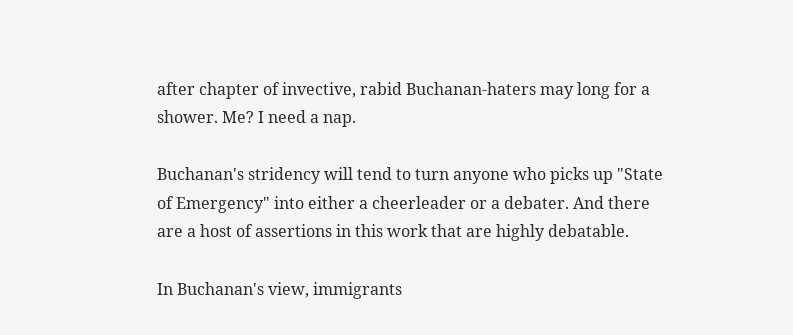after chapter of invective, rabid Buchanan-haters may long for a shower. Me? I need a nap.

Buchanan's stridency will tend to turn anyone who picks up "State of Emergency" into either a cheerleader or a debater. And there are a host of assertions in this work that are highly debatable.

In Buchanan's view, immigrants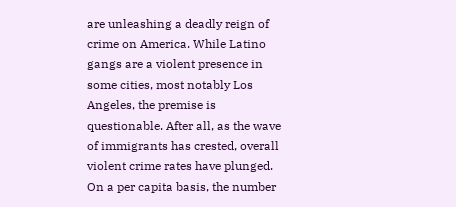are unleashing a deadly reign of crime on America. While Latino gangs are a violent presence in some cities, most notably Los Angeles, the premise is questionable. After all, as the wave of immigrants has crested, overall violent crime rates have plunged. On a per capita basis, the number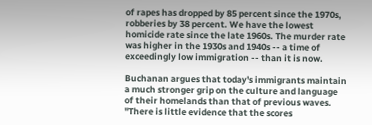of rapes has dropped by 85 percent since the 1970s, robberies by 38 percent. We have the lowest homicide rate since the late 1960s. The murder rate was higher in the 1930s and 1940s -- a time of exceedingly low immigration -- than it is now.

Buchanan argues that today's immigrants maintain a much stronger grip on the culture and language of their homelands than that of previous waves. "There is little evidence that the scores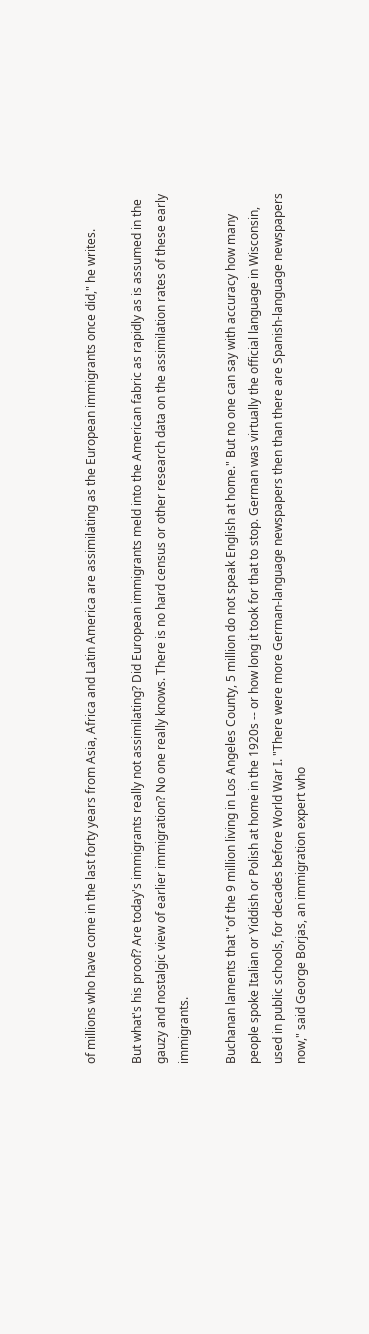of millions who have come in the last forty years from Asia, Africa and Latin America are assimilating as the European immigrants once did," he writes.

But what's his proof? Are today's immigrants really not assimilating? Did European immigrants meld into the American fabric as rapidly as is assumed in the gauzy and nostalgic view of earlier immigration? No one really knows. There is no hard census or other research data on the assimilation rates of these early immigrants.

Buchanan laments that "of the 9 million living in Los Angeles County, 5 million do not speak English at home." But no one can say with accuracy how many people spoke Italian or Yiddish or Polish at home in the 1920s -- or how long it took for that to stop. German was virtually the official language in Wisconsin, used in public schools, for decades before World War I. "There were more German-language newspapers then than there are Spanish-language newspapers now," said George Borjas, an immigration expert who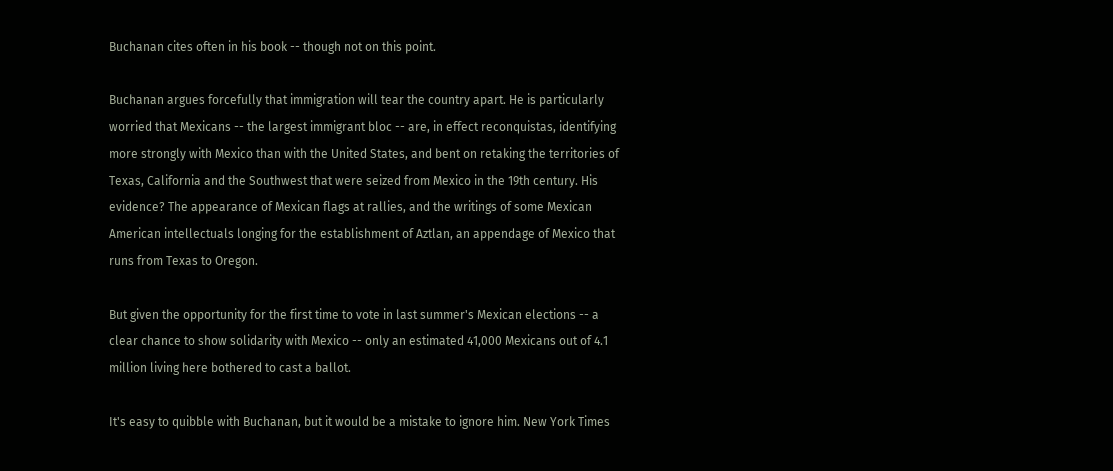Buchanan cites often in his book -- though not on this point.

Buchanan argues forcefully that immigration will tear the country apart. He is particularly worried that Mexicans -- the largest immigrant bloc -- are, in effect reconquistas, identifying more strongly with Mexico than with the United States, and bent on retaking the territories of Texas, California and the Southwest that were seized from Mexico in the 19th century. His evidence? The appearance of Mexican flags at rallies, and the writings of some Mexican American intellectuals longing for the establishment of Aztlan, an appendage of Mexico that runs from Texas to Oregon.

But given the opportunity for the first time to vote in last summer's Mexican elections -- a clear chance to show solidarity with Mexico -- only an estimated 41,000 Mexicans out of 4.1 million living here bothered to cast a ballot.

It's easy to quibble with Buchanan, but it would be a mistake to ignore him. New York Times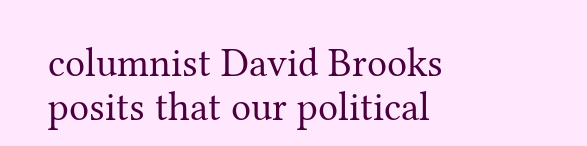columnist David Brooks posits that our political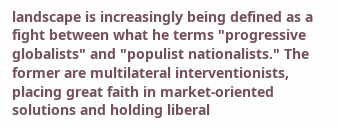landscape is increasingly being defined as a fight between what he terms "progressive globalists" and "populist nationalists." The former are multilateral interventionists, placing great faith in market-oriented solutions and holding liberal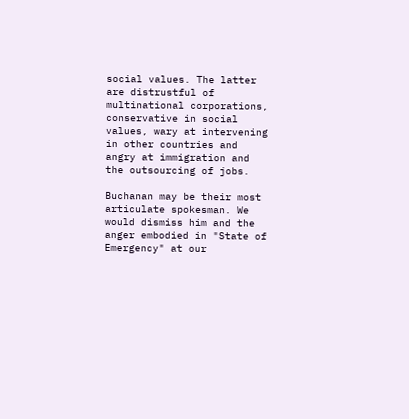social values. The latter are distrustful of multinational corporations, conservative in social values, wary at intervening in other countries and angry at immigration and the outsourcing of jobs.

Buchanan may be their most articulate spokesman. We would dismiss him and the anger embodied in "State of Emergency" at our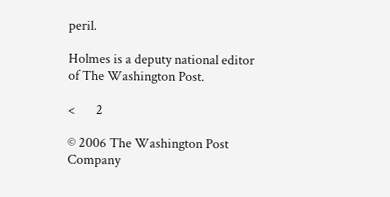peril.

Holmes is a deputy national editor of The Washington Post.

<       2

© 2006 The Washington Post Company